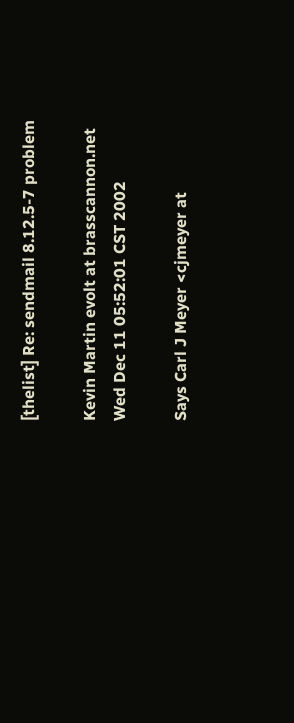[thelist] Re: sendmail 8.12.5-7 problem

Kevin Martin evolt at brasscannon.net
Wed Dec 11 05:52:01 CST 2002

Says Carl J Meyer <cjmeyer at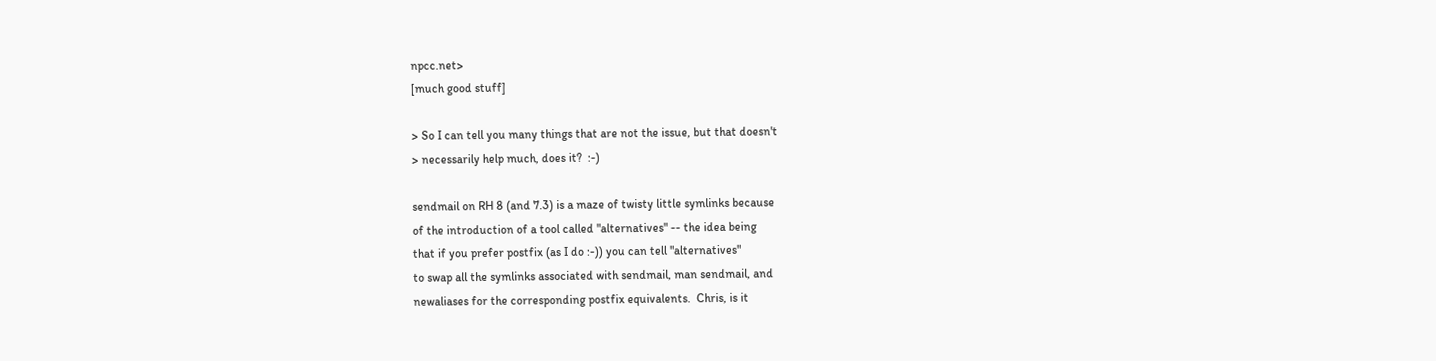npcc.net>
[much good stuff]

> So I can tell you many things that are not the issue, but that doesn't
> necessarily help much, does it?  :-)

sendmail on RH 8 (and 7.3) is a maze of twisty little symlinks because
of the introduction of a tool called "alternatives" -- the idea being
that if you prefer postfix (as I do :-)) you can tell "alternatives"
to swap all the symlinks associated with sendmail, man sendmail, and
newaliases for the corresponding postfix equivalents.  Chris, is it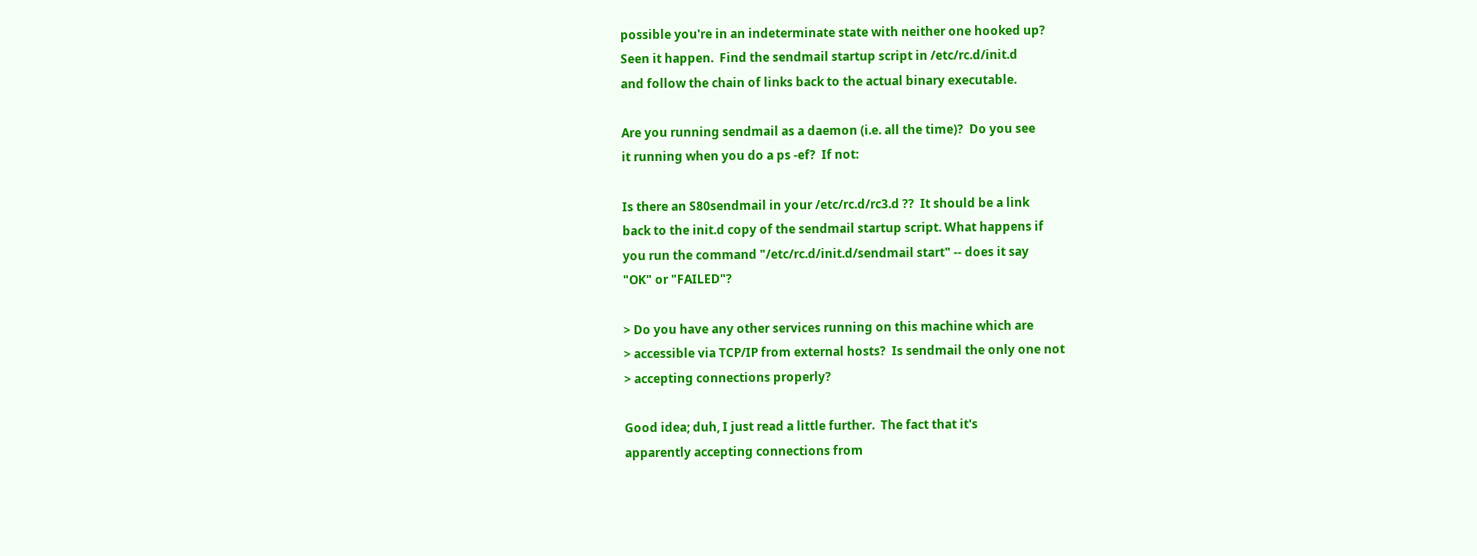possible you're in an indeterminate state with neither one hooked up?
Seen it happen.  Find the sendmail startup script in /etc/rc.d/init.d
and follow the chain of links back to the actual binary executable.

Are you running sendmail as a daemon (i.e. all the time)?  Do you see
it running when you do a ps -ef?  If not:

Is there an S80sendmail in your /etc/rc.d/rc3.d ??  It should be a link
back to the init.d copy of the sendmail startup script. What happens if
you run the command "/etc/rc.d/init.d/sendmail start" -- does it say
"OK" or "FAILED"?

> Do you have any other services running on this machine which are
> accessible via TCP/IP from external hosts?  Is sendmail the only one not
> accepting connections properly?

Good idea; duh, I just read a little further.  The fact that it's
apparently accepting connections from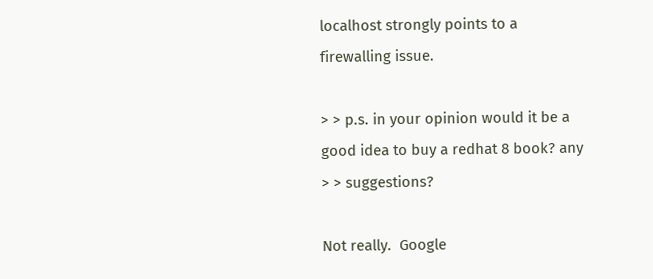localhost strongly points to a
firewalling issue.

> > p.s. in your opinion would it be a good idea to buy a redhat 8 book? any
> > suggestions?

Not really.  Google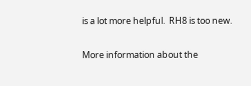is a lot more helpful.  RH8 is too new.

More information about the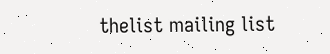thelist mailing list